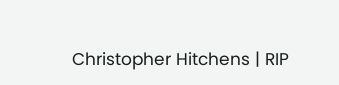Christopher Hitchens | RIP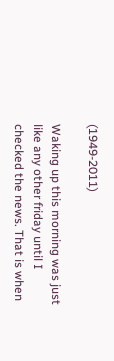(1949-2011)

Waking up this morning was just like any other friday until I checked the news. That is when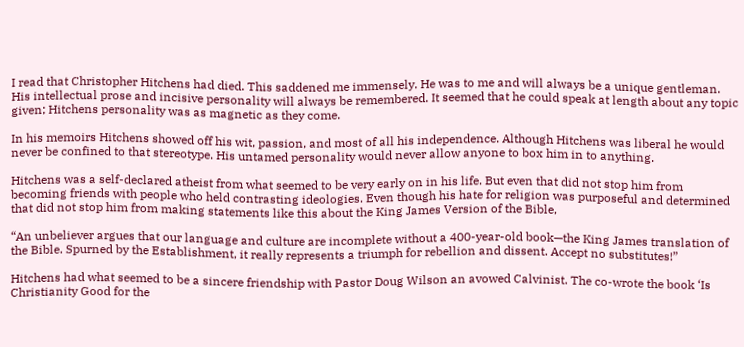I read that Christopher Hitchens had died. This saddened me immensely. He was to me and will always be a unique gentleman. His intellectual prose and incisive personality will always be remembered. It seemed that he could speak at length about any topic given; Hitchens personality was as magnetic as they come.

In his memoirs Hitchens showed off his wit, passion, and most of all his independence. Although Hitchens was liberal he would never be confined to that stereotype. His untamed personality would never allow anyone to box him in to anything.

Hitchens was a self-declared atheist from what seemed to be very early on in his life. But even that did not stop him from becoming friends with people who held contrasting ideologies. Even though his hate for religion was purposeful and determined that did not stop him from making statements like this about the King James Version of the Bible,

“An unbeliever argues that our language and culture are incomplete without a 400-year-old book—the King James translation of the Bible. Spurned by the Establishment, it really represents a triumph for rebellion and dissent. Accept no substitutes!”

Hitchens had what seemed to be a sincere friendship with Pastor Doug Wilson an avowed Calvinist. The co-wrote the book ‘Is Christianity Good for the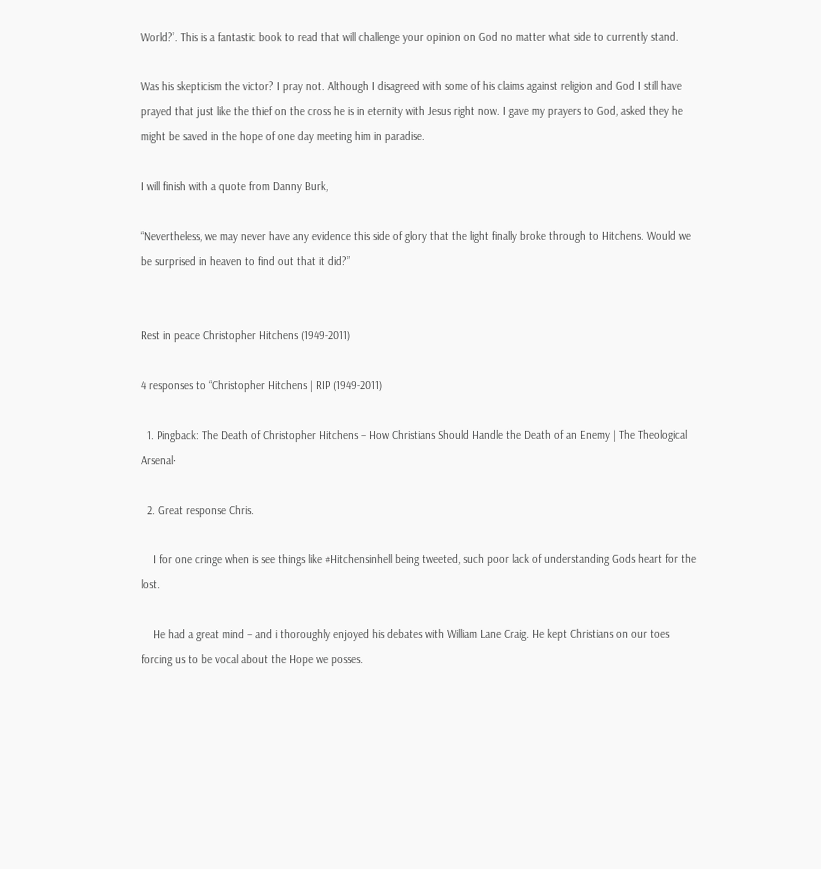World?’. This is a fantastic book to read that will challenge your opinion on God no matter what side to currently stand.

Was his skepticism the victor? I pray not. Although I disagreed with some of his claims against religion and God I still have prayed that just like the thief on the cross he is in eternity with Jesus right now. I gave my prayers to God, asked they he might be saved in the hope of one day meeting him in paradise.

I will finish with a quote from Danny Burk,

“Nevertheless, we may never have any evidence this side of glory that the light finally broke through to Hitchens. Would we be surprised in heaven to find out that it did?”


Rest in peace Christopher Hitchens (1949-2011)

4 responses to “Christopher Hitchens | RIP (1949-2011)

  1. Pingback: The Death of Christopher Hitchens – How Christians Should Handle the Death of an Enemy | The Theological Arsenal·

  2. Great response Chris.

    I for one cringe when is see things like #Hitchensinhell being tweeted, such poor lack of understanding Gods heart for the lost.

    He had a great mind – and i thoroughly enjoyed his debates with William Lane Craig. He kept Christians on our toes forcing us to be vocal about the Hope we posses.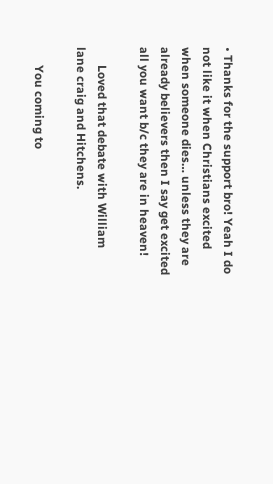• Thanks for the support bro! Yeah I do not like it when Christians excited when someone dies… unless they are already believers then I say get excited all you want b/c they are in heaven!

      Loved that debate with William lane craig and Hitchens.

      You coming to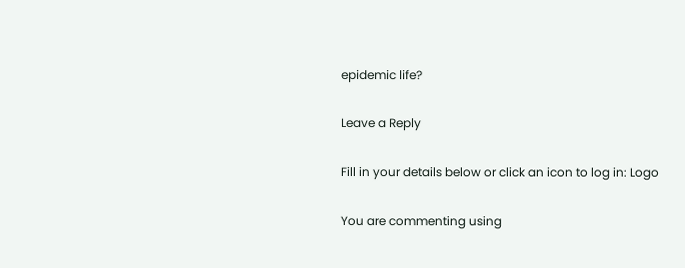epidemic life?

Leave a Reply

Fill in your details below or click an icon to log in: Logo

You are commenting using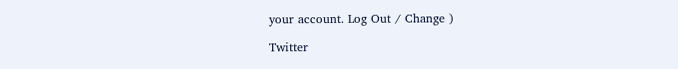your account. Log Out / Change )

Twitter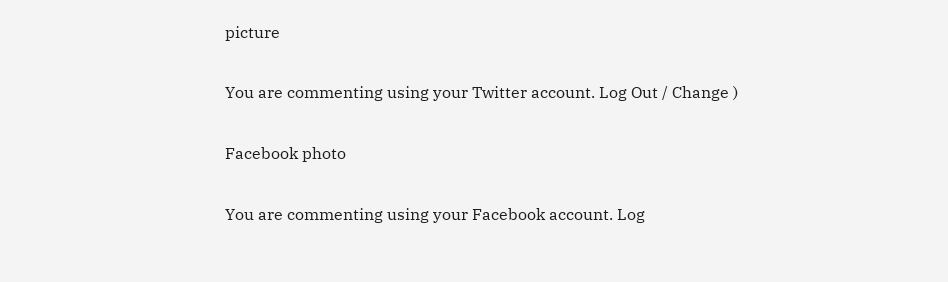picture

You are commenting using your Twitter account. Log Out / Change )

Facebook photo

You are commenting using your Facebook account. Log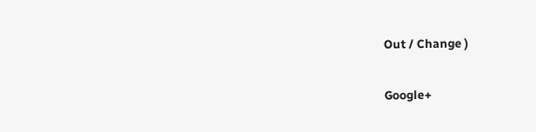Out / Change )

Google+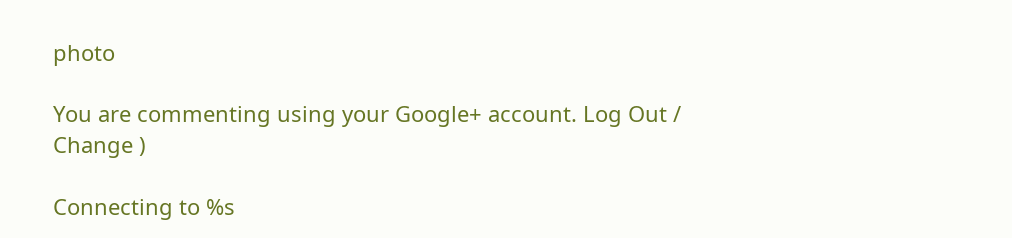photo

You are commenting using your Google+ account. Log Out / Change )

Connecting to %s